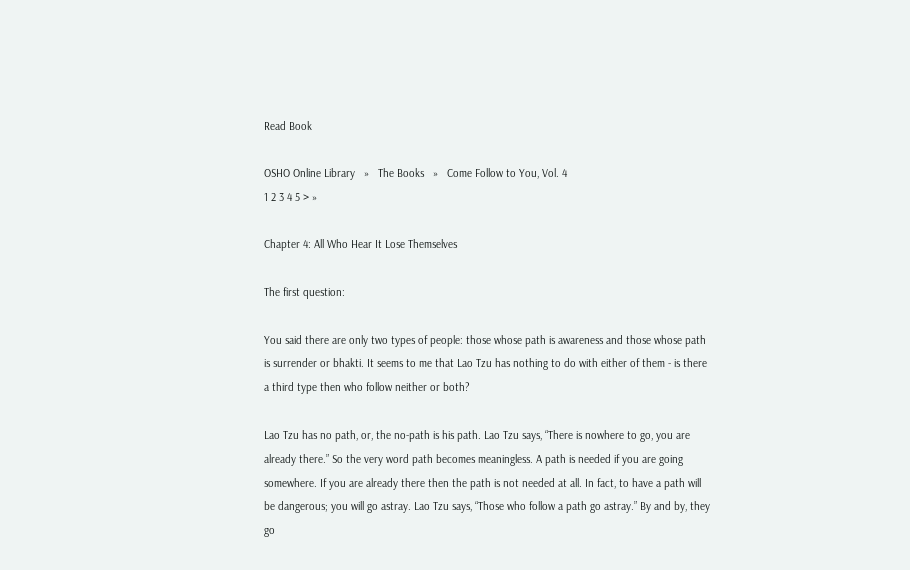Read Book

OSHO Online Library   »   The Books   »   Come Follow to You, Vol. 4
1 2 3 4 5 > »

Chapter 4: All Who Hear It Lose Themselves

The first question:

You said there are only two types of people: those whose path is awareness and those whose path is surrender or bhakti. It seems to me that Lao Tzu has nothing to do with either of them - is there a third type then who follow neither or both?

Lao Tzu has no path, or, the no-path is his path. Lao Tzu says, “There is nowhere to go, you are already there.” So the very word path becomes meaningless. A path is needed if you are going somewhere. If you are already there then the path is not needed at all. In fact, to have a path will be dangerous; you will go astray. Lao Tzu says, “Those who follow a path go astray.” By and by, they go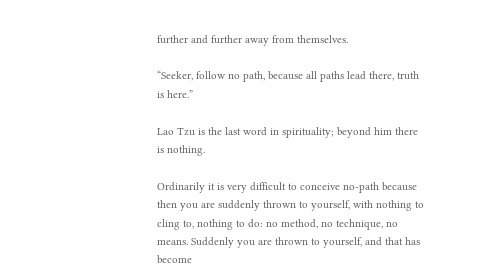further and further away from themselves.

“Seeker, follow no path, because all paths lead there, truth is here.”

Lao Tzu is the last word in spirituality; beyond him there is nothing.

Ordinarily it is very difficult to conceive no-path because then you are suddenly thrown to yourself, with nothing to cling to, nothing to do: no method, no technique, no means. Suddenly you are thrown to yourself, and that has become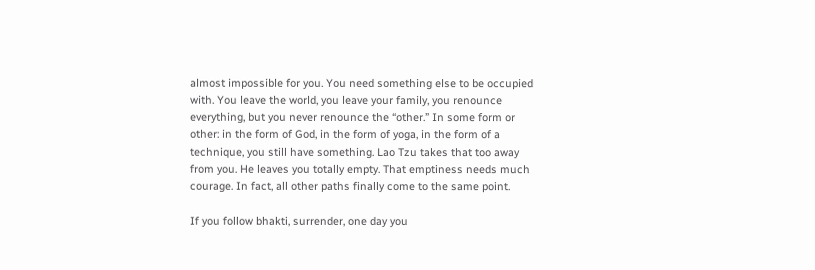almost impossible for you. You need something else to be occupied with. You leave the world, you leave your family, you renounce everything, but you never renounce the “other.” In some form or other: in the form of God, in the form of yoga, in the form of a technique, you still have something. Lao Tzu takes that too away from you. He leaves you totally empty. That emptiness needs much courage. In fact, all other paths finally come to the same point.

If you follow bhakti, surrender, one day you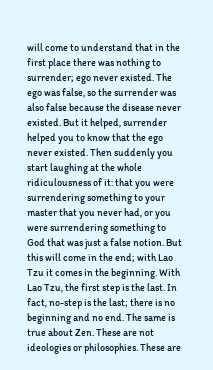will come to understand that in the first place there was nothing to surrender; ego never existed. The ego was false, so the surrender was also false because the disease never existed. But it helped, surrender helped you to know that the ego never existed. Then suddenly you start laughing at the whole ridiculousness of it: that you were surrendering something to your master that you never had, or you were surrendering something to God that was just a false notion. But this will come in the end; with Lao Tzu it comes in the beginning. With Lao Tzu, the first step is the last. In fact, no-step is the last; there is no beginning and no end. The same is true about Zen. These are not ideologies or philosophies. These are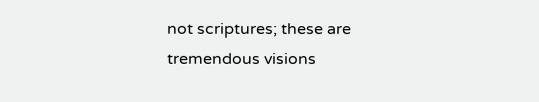not scriptures; these are tremendous visions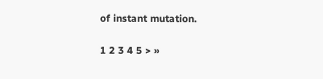of instant mutation.

1 2 3 4 5 > »